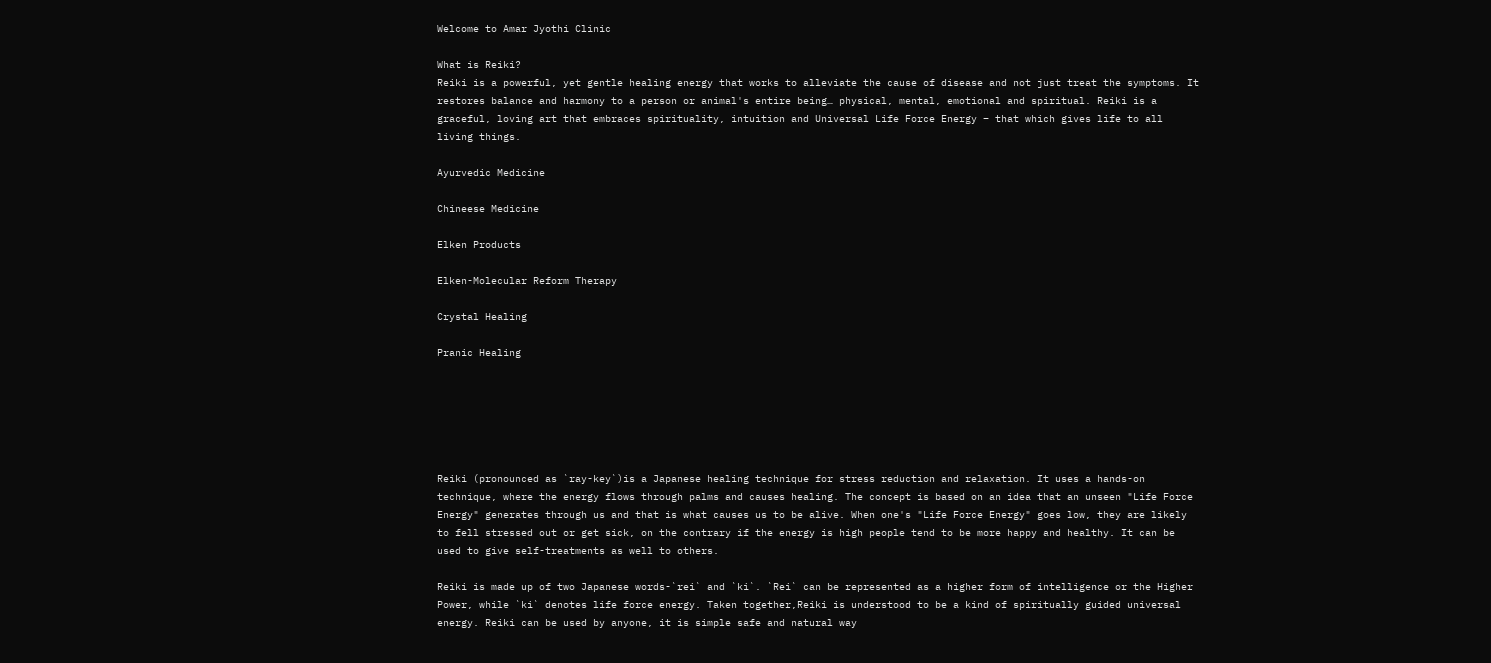Welcome to Amar Jyothi Clinic

What is Reiki?
Reiki is a powerful, yet gentle healing energy that works to alleviate the cause of disease and not just treat the symptoms. It restores balance and harmony to a person or animal's entire being… physical, mental, emotional and spiritual. Reiki is a graceful, loving art that embraces spirituality, intuition and Universal Life Force Energy – that which gives life to all living things.

Ayurvedic Medicine

Chineese Medicine

Elken Products

Elken-Molecular Reform Therapy

Crystal Healing

Pranic Healing






Reiki (pronounced as `ray-key`)is a Japanese healing technique for stress reduction and relaxation. It uses a hands-on technique, where the energy flows through palms and causes healing. The concept is based on an idea that an unseen "Life Force Energy" generates through us and that is what causes us to be alive. When one's "Life Force Energy" goes low, they are likely to fell stressed out or get sick, on the contrary if the energy is high people tend to be more happy and healthy. It can be used to give self-treatments as well to others.

Reiki is made up of two Japanese words-`rei` and `ki`. `Rei` can be represented as a higher form of intelligence or the Higher Power, while `ki` denotes life force energy. Taken together,Reiki is understood to be a kind of spiritually guided universal energy. Reiki can be used by anyone, it is simple safe and natural way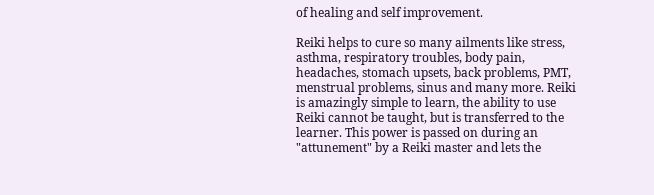of healing and self improvement.

Reiki helps to cure so many ailments like stress, asthma, respiratory troubles, body pain, headaches, stomach upsets, back problems, PMT, menstrual problems, sinus and many more. Reiki is amazingly simple to learn, the ability to use Reiki cannot be taught, but is transferred to the learner. This power is passed on during an "attunement" by a Reiki master and lets the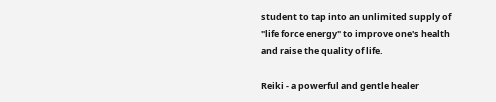student to tap into an unlimited supply of "life force energy" to improve one's health and raise the quality of life.

Reiki - a powerful and gentle healer